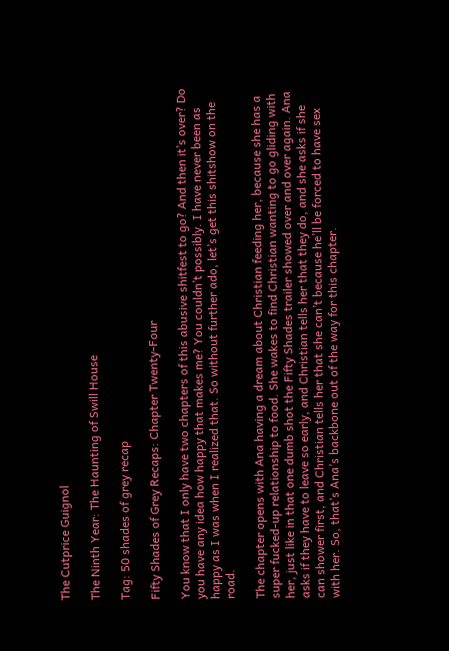The Cutprice Guignol

The Ninth Year: The Haunting of Swill House

Tag: 50 shades of grey recap

Fifty Shades of Grey Recaps: Chapter Twenty-Four

You know that I only have two chapters of this abusive shitfest to go? And then it’s over? Do you have any idea how happy that makes me? You couldn’t possibly. I have never been as happy as I was when I realized that. So without further ado, let’s get this shitshow on the road.

The chapter opens with Ana having a dream about Christian feeding her, because she has a super fucked-up relationship to food. She wakes to find Christian wanting to go gliding with her, just like in that one dumb shot the Fifty Shades trailer showed over and over again. Ana asks if they have to leave so early, and Christian tells her that they do, and she asks if she can shower first, and Christian tells her that she can’t because he’ll be forced to have sex with her. So, that’s Ana’s backbone out of the way for this chapter.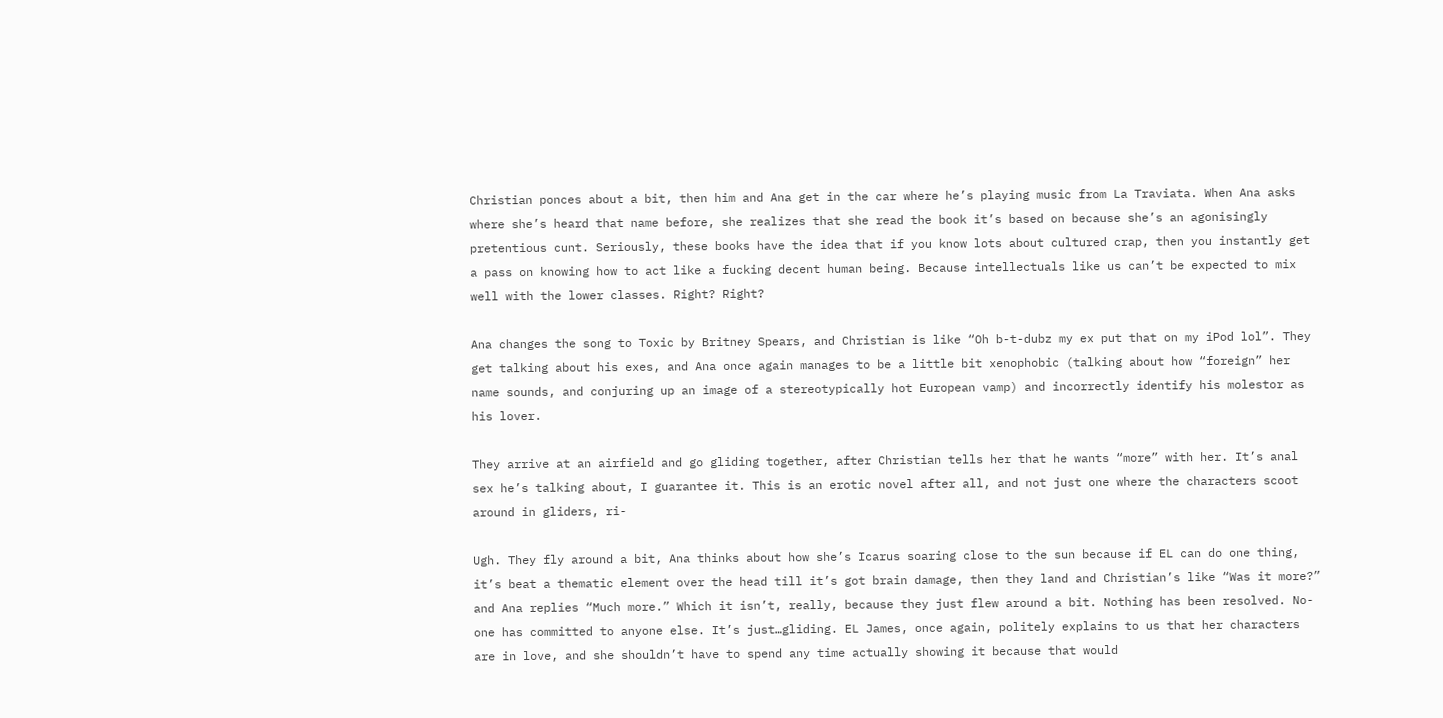Christian ponces about a bit, then him and Ana get in the car where he’s playing music from La Traviata. When Ana asks where she’s heard that name before, she realizes that she read the book it’s based on because she’s an agonisingly pretentious cunt. Seriously, these books have the idea that if you know lots about cultured crap, then you instantly get a pass on knowing how to act like a fucking decent human being. Because intellectuals like us can’t be expected to mix well with the lower classes. Right? Right?

Ana changes the song to Toxic by Britney Spears, and Christian is like “Oh b-t-dubz my ex put that on my iPod lol”. They get talking about his exes, and Ana once again manages to be a little bit xenophobic (talking about how “foreign” her name sounds, and conjuring up an image of a stereotypically hot European vamp) and incorrectly identify his molestor as his lover.

They arrive at an airfield and go gliding together, after Christian tells her that he wants “more” with her. It’s anal sex he’s talking about, I guarantee it. This is an erotic novel after all, and not just one where the characters scoot around in gliders, ri-

Ugh. They fly around a bit, Ana thinks about how she’s Icarus soaring close to the sun because if EL can do one thing, it’s beat a thematic element over the head till it’s got brain damage, then they land and Christian’s like “Was it more?” and Ana replies “Much more.” Which it isn’t, really, because they just flew around a bit. Nothing has been resolved. No-one has committed to anyone else. It’s just…gliding. EL James, once again, politely explains to us that her characters are in love, and she shouldn’t have to spend any time actually showing it because that would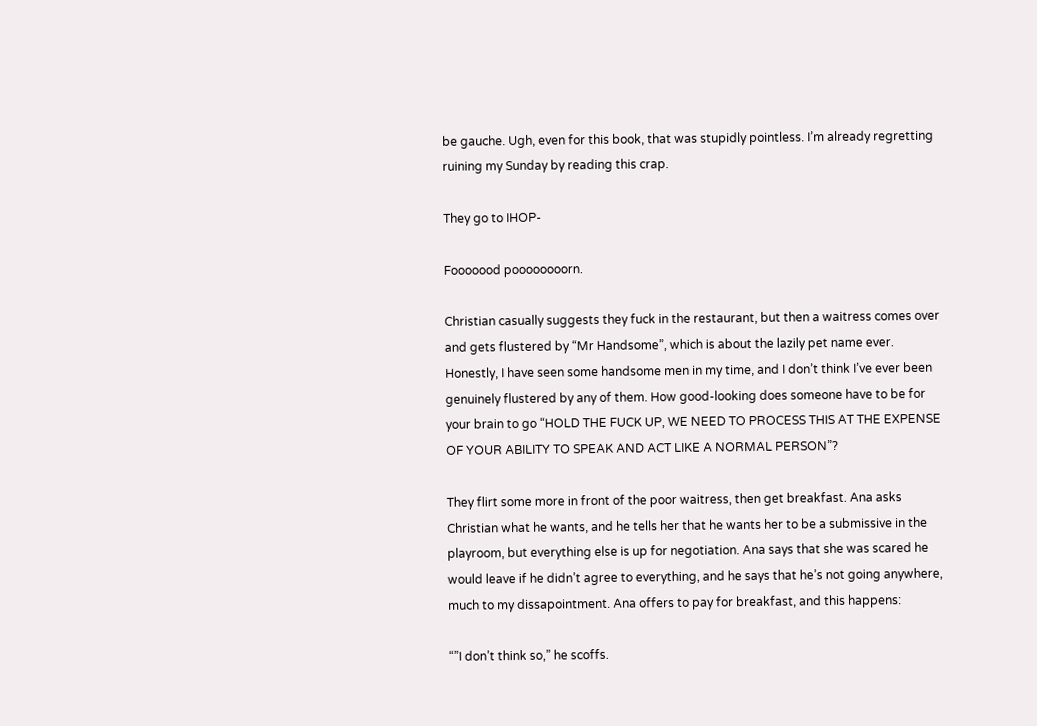be gauche. Ugh, even for this book, that was stupidly pointless. I’m already regretting ruining my Sunday by reading this crap.

They go to IHOP-

Fooooood poooooooorn.

Christian casually suggests they fuck in the restaurant, but then a waitress comes over and gets flustered by “Mr Handsome”, which is about the lazily pet name ever. Honestly, I have seen some handsome men in my time, and I don’t think I’ve ever been genuinely flustered by any of them. How good-looking does someone have to be for your brain to go “HOLD THE FUCK UP, WE NEED TO PROCESS THIS AT THE EXPENSE OF YOUR ABILITY TO SPEAK AND ACT LIKE A NORMAL PERSON”?

They flirt some more in front of the poor waitress, then get breakfast. Ana asks Christian what he wants, and he tells her that he wants her to be a submissive in the playroom, but everything else is up for negotiation. Ana says that she was scared he would leave if he didn’t agree to everything, and he says that he’s not going anywhere, much to my dissapointment. Ana offers to pay for breakfast, and this happens:

“”I don’t think so,” he scoffs.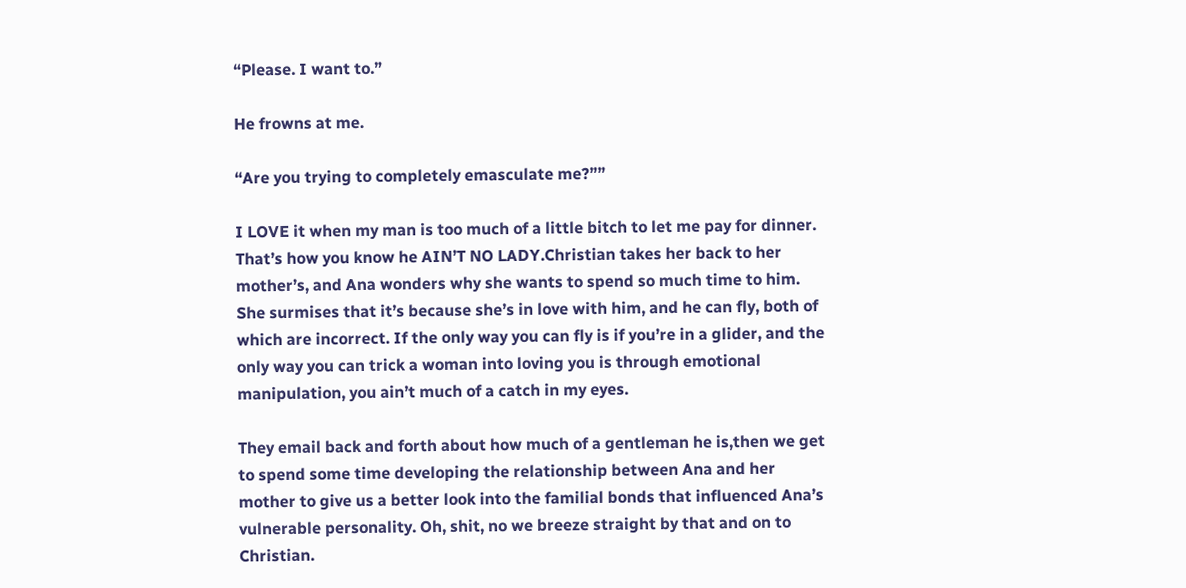“Please. I want to.”

He frowns at me.

“Are you trying to completely emasculate me?””

I LOVE it when my man is too much of a little bitch to let me pay for dinner. That’s how you know he AIN’T NO LADY.Christian takes her back to her mother’s, and Ana wonders why she wants to spend so much time to him. She surmises that it’s because she’s in love with him, and he can fly, both of which are incorrect. If the only way you can fly is if you’re in a glider, and the only way you can trick a woman into loving you is through emotional manipulation, you ain’t much of a catch in my eyes.

They email back and forth about how much of a gentleman he is,then we get to spend some time developing the relationship between Ana and her mother to give us a better look into the familial bonds that influenced Ana’s vulnerable personality. Oh, shit, no we breeze straight by that and on to Christian.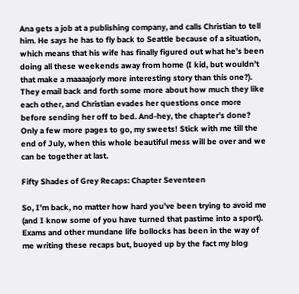Ana gets a job at a publishing company, and calls Christian to tell him. He says he has to fly back to Seattle because of a situation, which means that his wife has finally figured out what he’s been doing all these weekends away from home (I kid, but wouldn’t that make a maaaajorly more interesting story than this one?). They email back and forth some more about how much they like each other, and Christian evades her questions once more before sending her off to bed. And-hey, the chapter’s done? Only a few more pages to go, my sweets! Stick with me till the end of July, when this whole beautiful mess will be over and we can be together at last.

Fifty Shades of Grey Recaps: Chapter Seventeen

So, I’m back, no matter how hard you’ve been trying to avoid me (and I know some of you have turned that pastime into a sport). Exams and other mundane life bollocks has been in the way of me writing these recaps but, buoyed up by the fact my blog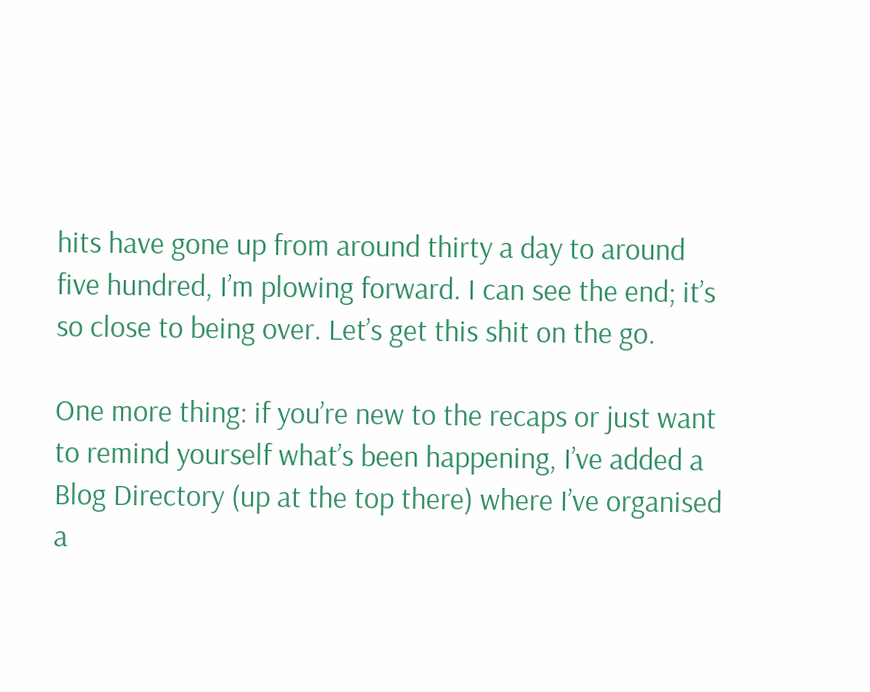hits have gone up from around thirty a day to around five hundred, I’m plowing forward. I can see the end; it’s so close to being over. Let’s get this shit on the go.

One more thing: if you’re new to the recaps or just want to remind yourself what’s been happening, I’ve added a Blog Directory (up at the top there) where I’ve organised a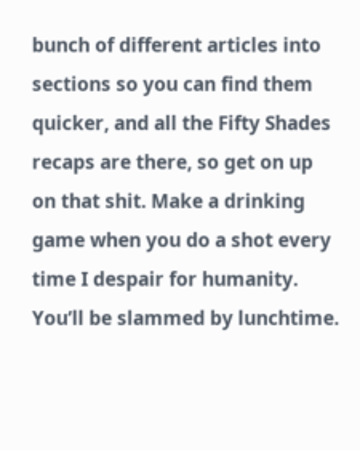bunch of different articles into sections so you can find them quicker, and all the Fifty Shades recaps are there, so get on up on that shit. Make a drinking game when you do a shot every time I despair for humanity. You’ll be slammed by lunchtime.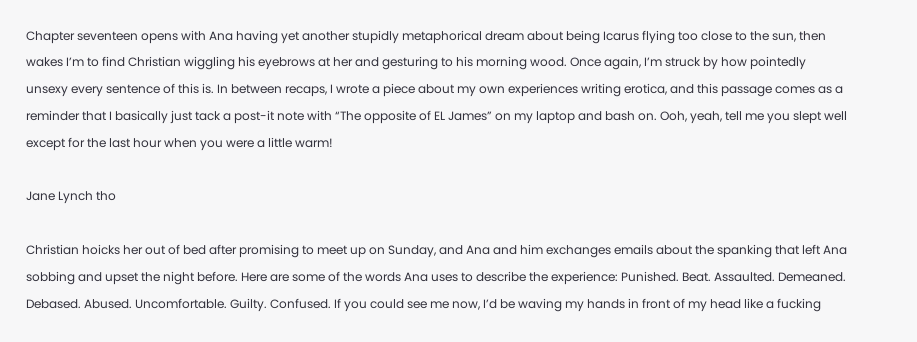Chapter seventeen opens with Ana having yet another stupidly metaphorical dream about being Icarus flying too close to the sun, then wakes I’m to find Christian wiggling his eyebrows at her and gesturing to his morning wood. Once again, I’m struck by how pointedly unsexy every sentence of this is. In between recaps, I wrote a piece about my own experiences writing erotica, and this passage comes as a reminder that I basically just tack a post-it note with “The opposite of EL James” on my laptop and bash on. Ooh, yeah, tell me you slept well except for the last hour when you were a little warm!

Jane Lynch tho

Christian hoicks her out of bed after promising to meet up on Sunday, and Ana and him exchanges emails about the spanking that left Ana sobbing and upset the night before. Here are some of the words Ana uses to describe the experience: Punished. Beat. Assaulted. Demeaned. Debased. Abused. Uncomfortable. Guilty. Confused. If you could see me now, I’d be waving my hands in front of my head like a fucking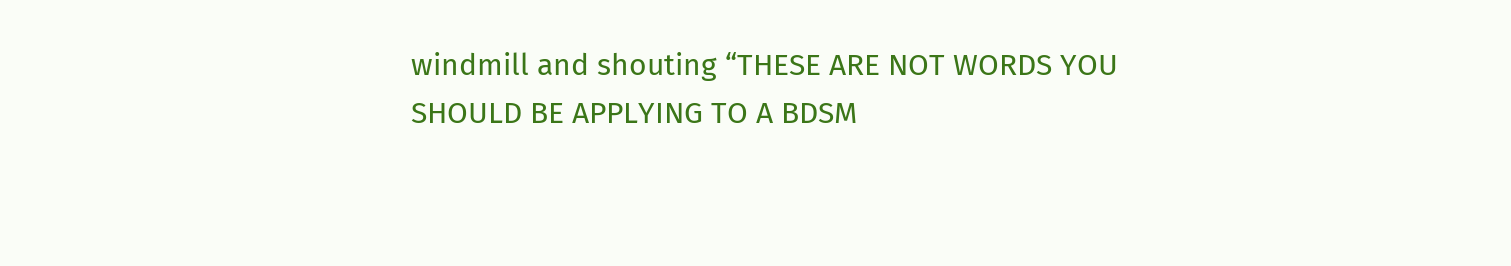windmill and shouting “THESE ARE NOT WORDS YOU SHOULD BE APPLYING TO A BDSM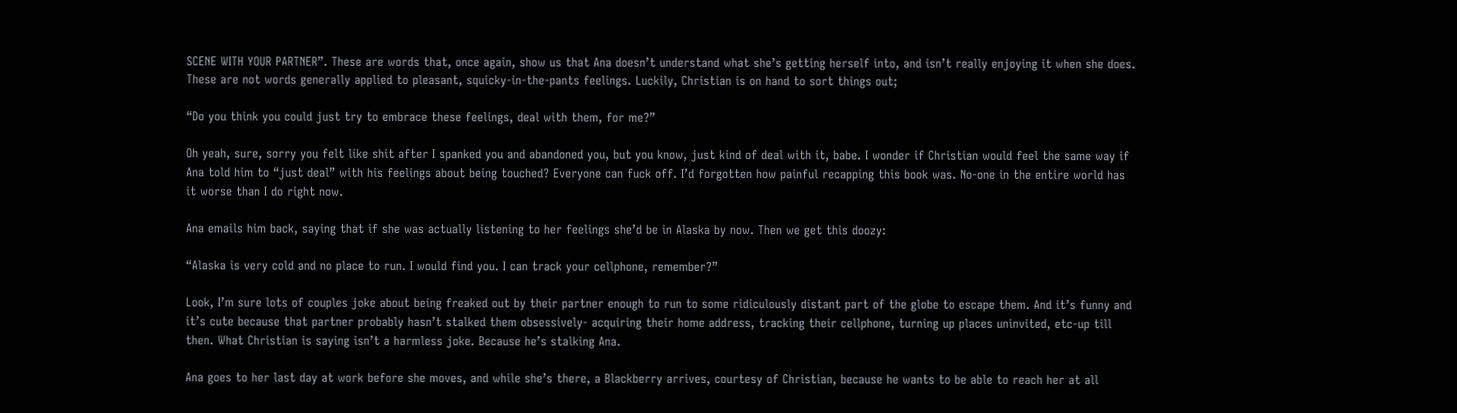SCENE WITH YOUR PARTNER”. These are words that, once again, show us that Ana doesn’t understand what she’s getting herself into, and isn’t really enjoying it when she does. These are not words generally applied to pleasant, squicky-in-the-pants feelings. Luckily, Christian is on hand to sort things out;

“Do you think you could just try to embrace these feelings, deal with them, for me?”

Oh yeah, sure, sorry you felt like shit after I spanked you and abandoned you, but you know, just kind of deal with it, babe. I wonder if Christian would feel the same way if Ana told him to “just deal” with his feelings about being touched? Everyone can fuck off. I’d forgotten how painful recapping this book was. No-one in the entire world has it worse than I do right now.

Ana emails him back, saying that if she was actually listening to her feelings she’d be in Alaska by now. Then we get this doozy:

“Alaska is very cold and no place to run. I would find you. I can track your cellphone, remember?”

Look, I’m sure lots of couples joke about being freaked out by their partner enough to run to some ridiculously distant part of the globe to escape them. And it’s funny and it’s cute because that partner probably hasn’t stalked them obsessively- acquiring their home address, tracking their cellphone, turning up places uninvited, etc-up till then. What Christian is saying isn’t a harmless joke. Because he’s stalking Ana.

Ana goes to her last day at work before she moves, and while she’s there, a Blackberry arrives, courtesy of Christian, because he wants to be able to reach her at all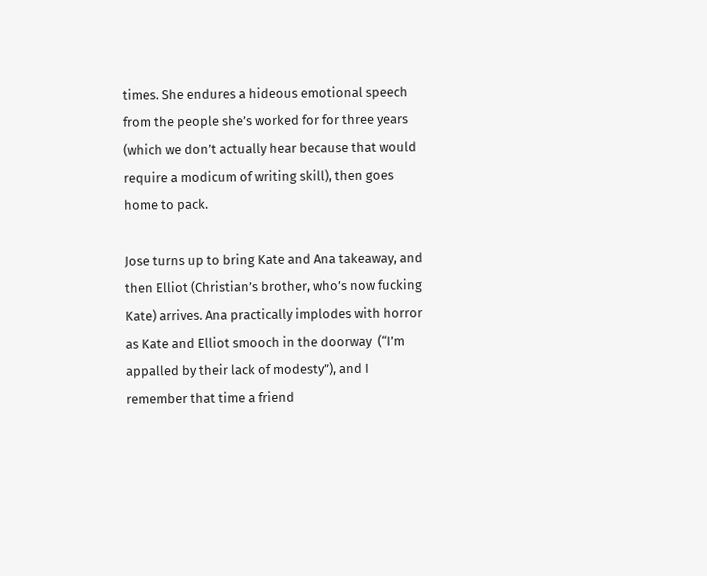times. She endures a hideous emotional speech from the people she’s worked for for three years (which we don’t actually hear because that would require a modicum of writing skill), then goes home to pack.

Jose turns up to bring Kate and Ana takeaway, and then Elliot (Christian’s brother, who’s now fucking Kate) arrives. Ana practically implodes with horror as Kate and Elliot smooch in the doorway  (“I’m appalled by their lack of modesty”), and I remember that time a friend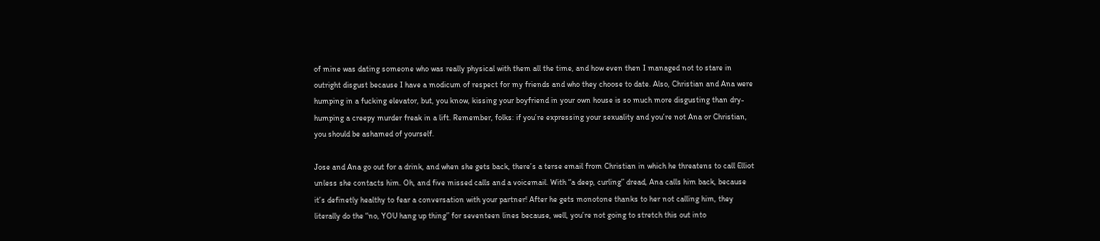of mine was dating someone who was really physical with them all the time, and how even then I managed not to stare in outright disgust because I have a modicum of respect for my friends and who they choose to date. Also, Christian and Ana were humping in a fucking elevator, but, you know, kissing your boyfriend in your own house is so much more disgusting than dry-humping a creepy murder freak in a lift. Remember, folks: if you’re expressing your sexuality and you’re not Ana or Christian, you should be ashamed of yourself.

Jose and Ana go out for a drink, and when she gets back, there’s a terse email from Christian in which he threatens to call Elliot unless she contacts him. Oh, and five missed calls and a voicemail. With “a deep, curling” dread, Ana calls him back, because it’s definetly healthy to fear a conversation with your partner! After he gets monotone thanks to her not calling him, they literally do the “no, YOU hang up thing” for seventeen lines because, well, you’re not going to stretch this out into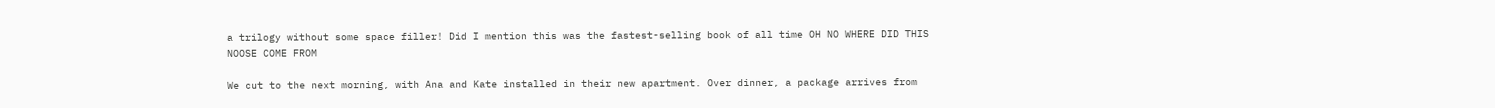a trilogy without some space filler! Did I mention this was the fastest-selling book of all time OH NO WHERE DID THIS NOOSE COME FROM

We cut to the next morning, with Ana and Kate installed in their new apartment. Over dinner, a package arrives from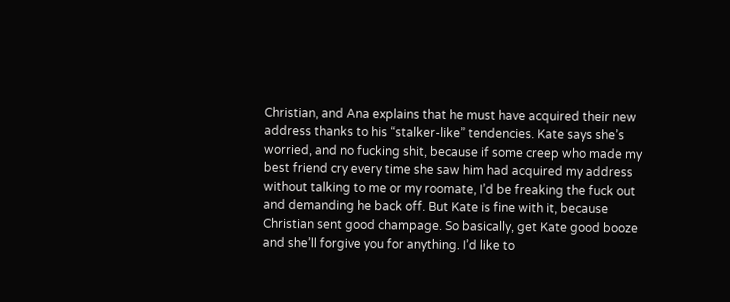Christian, and Ana explains that he must have acquired their new address thanks to his “stalker-like” tendencies. Kate says she’s worried, and no fucking shit, because if some creep who made my best friend cry every time she saw him had acquired my address without talking to me or my roomate, I’d be freaking the fuck out and demanding he back off. But Kate is fine with it, because Christian sent good champage. So basically, get Kate good booze and she’ll forgive you for anything. I’d like to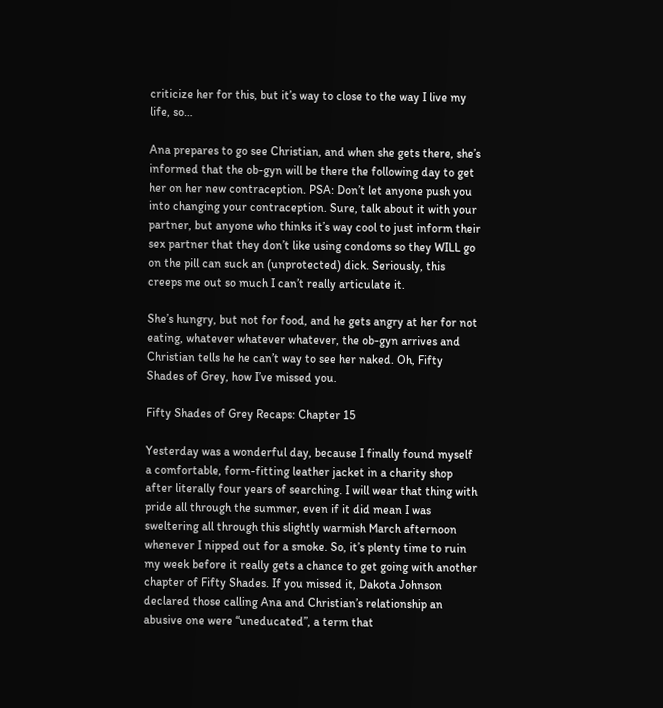criticize her for this, but it’s way to close to the way I live my life, so…

Ana prepares to go see Christian, and when she gets there, she’s informed that the ob-gyn will be there the following day to get her on her new contraception. PSA: Don’t let anyone push you into changing your contraception. Sure, talk about it with your partner, but anyone who thinks it’s way cool to just inform their sex partner that they don’t like using condoms so they WILL go on the pill can suck an (unprotected) dick. Seriously, this creeps me out so much I can’t really articulate it.

She’s hungry, but not for food, and he gets angry at her for not eating, whatever whatever whatever, the ob-gyn arrives and Christian tells he he can’t way to see her naked. Oh, Fifty Shades of Grey, how I’ve missed you.

Fifty Shades of Grey Recaps: Chapter 15

Yesterday was a wonderful day, because I finally found myself a comfortable, form-fitting leather jacket in a charity shop after literally four years of searching. I will wear that thing with pride all through the summer, even if it did mean I was sweltering all through this slightly warmish March afternoon whenever I nipped out for a smoke. So, it’s plenty time to ruin my week before it really gets a chance to get going with another chapter of Fifty Shades. If you missed it, Dakota Johnson declared those calling Ana and Christian’s relationship an abusive one were “uneducated”, a term that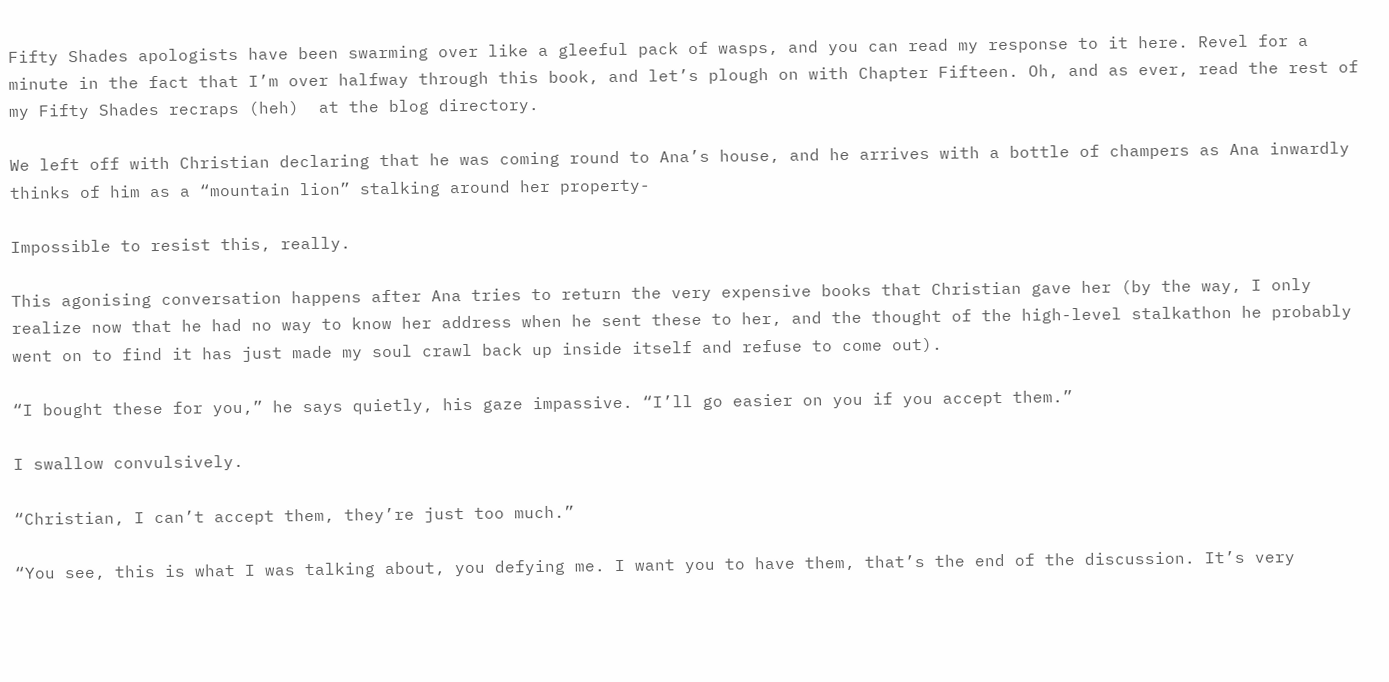Fifty Shades apologists have been swarming over like a gleeful pack of wasps, and you can read my response to it here. Revel for a minute in the fact that I’m over halfway through this book, and let’s plough on with Chapter Fifteen. Oh, and as ever, read the rest of my Fifty Shades recraps (heh)  at the blog directory.

We left off with Christian declaring that he was coming round to Ana’s house, and he arrives with a bottle of champers as Ana inwardly thinks of him as a “mountain lion” stalking around her property-

Impossible to resist this, really.

This agonising conversation happens after Ana tries to return the very expensive books that Christian gave her (by the way, I only realize now that he had no way to know her address when he sent these to her, and the thought of the high-level stalkathon he probably went on to find it has just made my soul crawl back up inside itself and refuse to come out).

“I bought these for you,” he says quietly, his gaze impassive. “I’ll go easier on you if you accept them.”

I swallow convulsively.

“Christian, I can’t accept them, they’re just too much.”

“You see, this is what I was talking about, you defying me. I want you to have them, that’s the end of the discussion. It’s very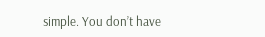simple. You don’t have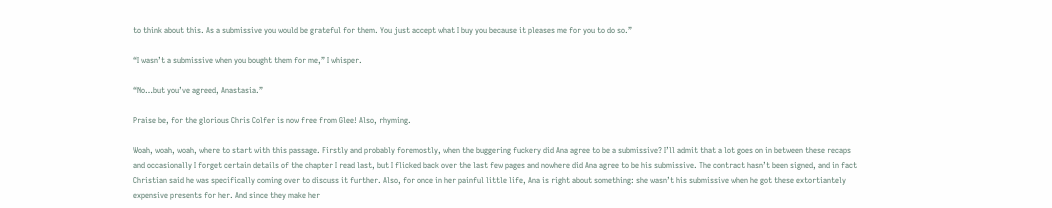to think about this. As a submissive you would be grateful for them. You just accept what I buy you because it pleases me for you to do so.”

“I wasn’t a submissive when you bought them for me,” I whisper.

“No…but you’ve agreed, Anastasia.”

Praise be, for the glorious Chris Colfer is now free from Glee! Also, rhyming.

Woah, woah, woah, where to start with this passage. Firstly and probably foremostly, when the buggering fuckery did Ana agree to be a submissive? I’ll admit that a lot goes on in between these recaps and occasionally I forget certain details of the chapter I read last, but I flicked back over the last few pages and nowhere did Ana agree to be his submissive. The contract hasn’t been signed, and in fact Christian said he was specifically coming over to discuss it further. Also, for once in her painful little life, Ana is right about something: she wasn’t his submissive when he got these extortiantely expensive presents for her. And since they make her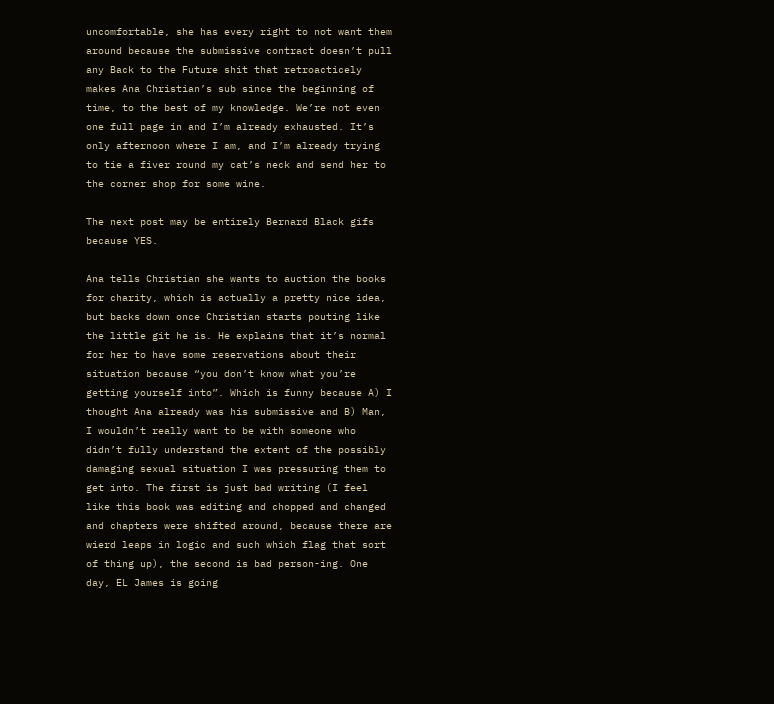uncomfortable, she has every right to not want them around because the submissive contract doesn’t pull any Back to the Future shit that retroacticely makes Ana Christian’s sub since the beginning of time, to the best of my knowledge. We’re not even one full page in and I’m already exhausted. It’s only afternoon where I am, and I’m already trying to tie a fiver round my cat’s neck and send her to the corner shop for some wine.

The next post may be entirely Bernard Black gifs because YES.

Ana tells Christian she wants to auction the books for charity, which is actually a pretty nice idea, but backs down once Christian starts pouting like the little git he is. He explains that it’s normal for her to have some reservations about their situation because “you don’t know what you’re getting yourself into”. Which is funny because A) I thought Ana already was his submissive and B) Man, I wouldn’t really want to be with someone who didn’t fully understand the extent of the possibly damaging sexual situation I was pressuring them to get into. The first is just bad writing (I feel like this book was editing and chopped and changed and chapters were shifted around, because there are wierd leaps in logic and such which flag that sort of thing up), the second is bad person-ing. One day, EL James is going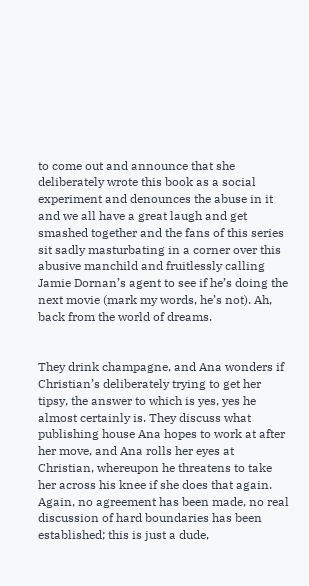to come out and announce that she deliberately wrote this book as a social experiment and denounces the abuse in it and we all have a great laugh and get smashed together and the fans of this series sit sadly masturbating in a corner over this abusive manchild and fruitlessly calling Jamie Dornan’s agent to see if he’s doing the next movie (mark my words, he’s not). Ah, back from the world of dreams.


They drink champagne, and Ana wonders if Christian’s deliberately trying to get her tipsy, the answer to which is yes, yes he almost certainly is. They discuss what publishing house Ana hopes to work at after her move, and Ana rolls her eyes at Christian, whereupon he threatens to take her across his knee if she does that again. Again, no agreement has been made, no real discussion of hard boundaries has been established; this is just a dude,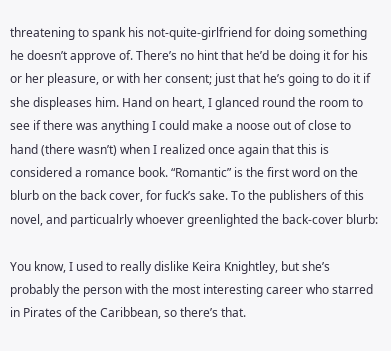threatening to spank his not-quite-girlfriend for doing something he doesn’t approve of. There’s no hint that he’d be doing it for his or her pleasure, or with her consent; just that he’s going to do it if she displeases him. Hand on heart, I glanced round the room to see if there was anything I could make a noose out of close to hand (there wasn’t) when I realized once again that this is considered a romance book. “Romantic” is the first word on the blurb on the back cover, for fuck’s sake. To the publishers of this novel, and particualrly whoever greenlighted the back-cover blurb:

You know, I used to really dislike Keira Knightley, but she’s probably the person with the most interesting career who starred in Pirates of the Caribbean, so there’s that.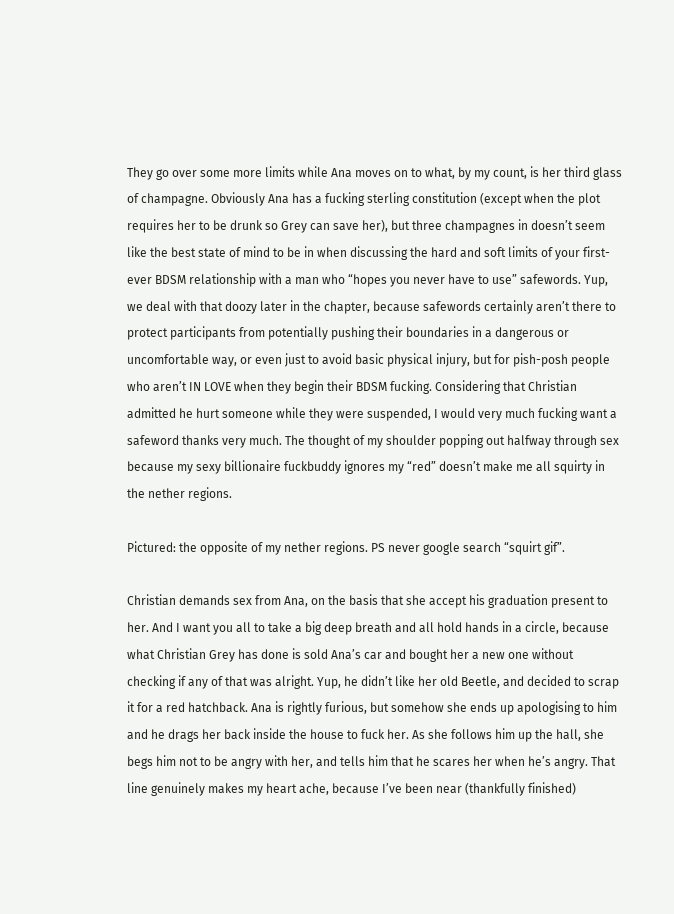They go over some more limits while Ana moves on to what, by my count, is her third glass of champagne. Obviously Ana has a fucking sterling constitution (except when the plot requires her to be drunk so Grey can save her), but three champagnes in doesn’t seem like the best state of mind to be in when discussing the hard and soft limits of your first-ever BDSM relationship with a man who “hopes you never have to use” safewords. Yup, we deal with that doozy later in the chapter, because safewords certainly aren’t there to protect participants from potentially pushing their boundaries in a dangerous or uncomfortable way, or even just to avoid basic physical injury, but for pish-posh people who aren’t IN LOVE when they begin their BDSM fucking. Considering that Christian admitted he hurt someone while they were suspended, I would very much fucking want a safeword thanks very much. The thought of my shoulder popping out halfway through sex because my sexy billionaire fuckbuddy ignores my “red” doesn’t make me all squirty in the nether regions.

Pictured: the opposite of my nether regions. PS never google search “squirt gif”.

Christian demands sex from Ana, on the basis that she accept his graduation present to her. And I want you all to take a big deep breath and all hold hands in a circle, because what Christian Grey has done is sold Ana’s car and bought her a new one without checking if any of that was alright. Yup, he didn’t like her old Beetle, and decided to scrap it for a red hatchback. Ana is rightly furious, but somehow she ends up apologising to him and he drags her back inside the house to fuck her. As she follows him up the hall, she begs him not to be angry with her, and tells him that he scares her when he’s angry. That line genuinely makes my heart ache, because I’ve been near (thankfully finished)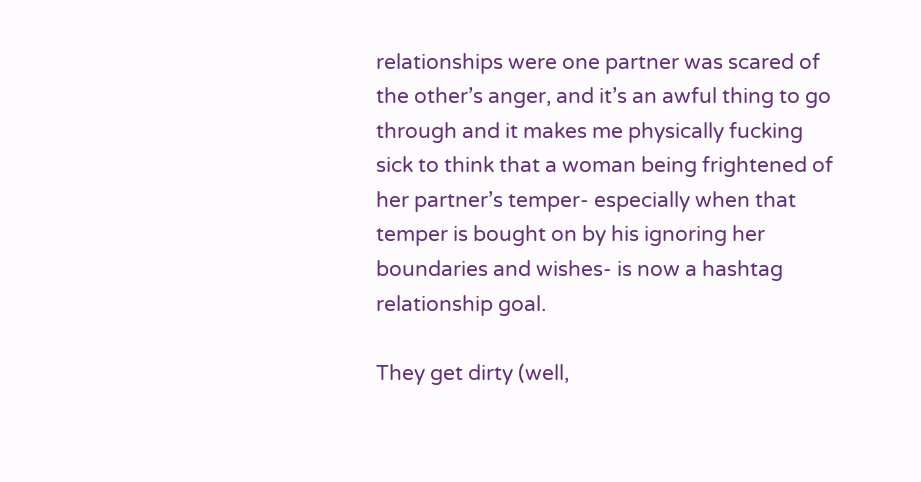relationships were one partner was scared of the other’s anger, and it’s an awful thing to go through and it makes me physically fucking sick to think that a woman being frightened of her partner’s temper- especially when that temper is bought on by his ignoring her boundaries and wishes- is now a hashtag relationship goal.

They get dirty (well,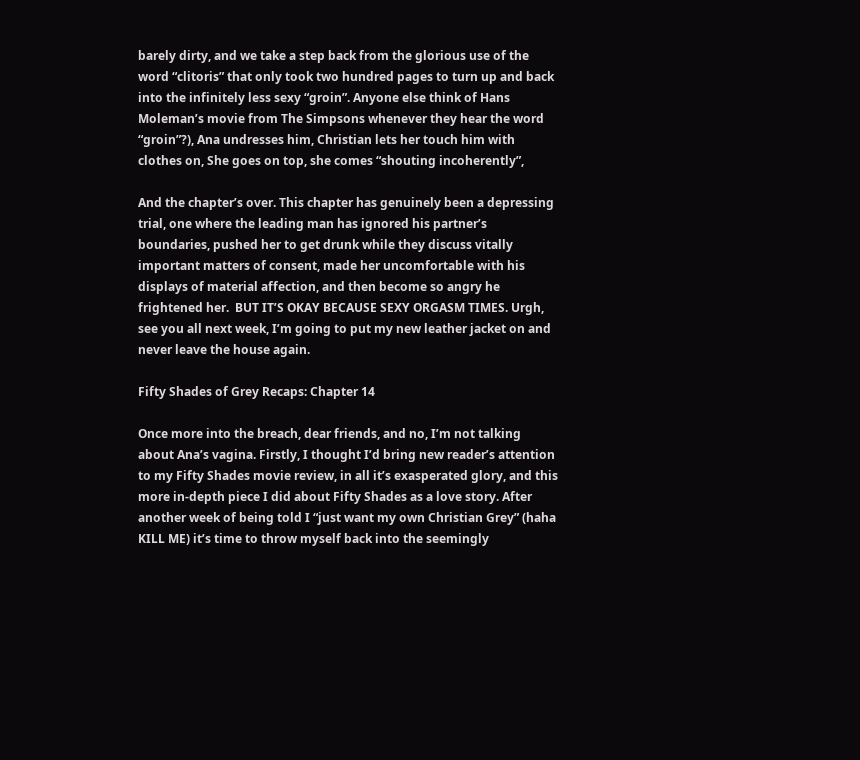barely dirty, and we take a step back from the glorious use of the word “clitoris” that only took two hundred pages to turn up and back into the infinitely less sexy “groin”. Anyone else think of Hans Moleman’s movie from The Simpsons whenever they hear the word “groin”?), Ana undresses him, Christian lets her touch him with clothes on, She goes on top, she comes “shouting incoherently”,

And the chapter’s over. This chapter has genuinely been a depressing trial, one where the leading man has ignored his partner’s boundaries, pushed her to get drunk while they discuss vitally important matters of consent, made her uncomfortable with his displays of material affection, and then become so angry he frightened her.  BUT IT’S OKAY BECAUSE SEXY ORGASM TIMES. Urgh, see you all next week, I’m going to put my new leather jacket on and never leave the house again.

Fifty Shades of Grey Recaps: Chapter 14

Once more into the breach, dear friends, and no, I’m not talking about Ana’s vagina. Firstly, I thought I’d bring new reader’s attention to my Fifty Shades movie review, in all it’s exasperated glory, and this more in-depth piece I did about Fifty Shades as a love story. After another week of being told I “just want my own Christian Grey” (haha KILL ME) it’s time to throw myself back into the seemingly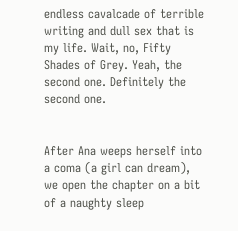endless cavalcade of terrible writing and dull sex that is my life. Wait, no, Fifty Shades of Grey. Yeah, the second one. Definitely the second one.


After Ana weeps herself into a coma (a girl can dream), we open the chapter on a bit of a naughty sleep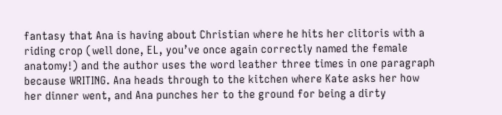fantasy that Ana is having about Christian where he hits her clitoris with a riding crop (well done, EL, you’ve once again correctly named the female anatomy!) and the author uses the word leather three times in one paragraph because WRITING. Ana heads through to the kitchen where Kate asks her how her dinner went, and Ana punches her to the ground for being a dirty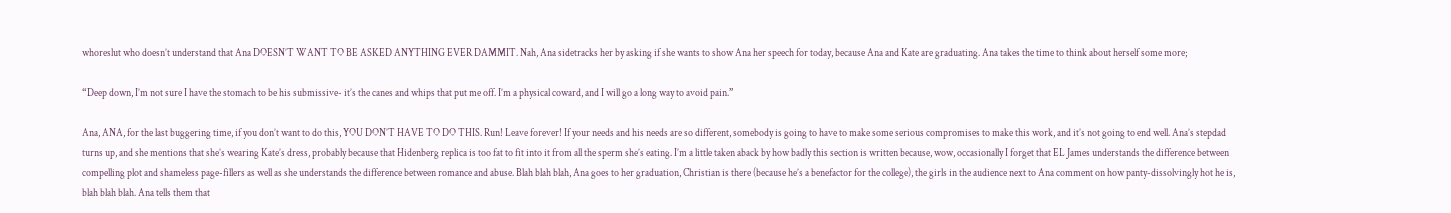whoreslut who doesn’t understand that Ana DOESN’T WANT TO BE ASKED ANYTHING EVER DAMMIT. Nah, Ana sidetracks her by asking if she wants to show Ana her speech for today, because Ana and Kate are graduating. Ana takes the time to think about herself some more;

“Deep down, I’m not sure I have the stomach to be his submissive- it’s the canes and whips that put me off. I’m a physical coward, and I will go a long way to avoid pain.”

Ana, ANA, for the last buggering time, if you don’t want to do this, YOU DON’T HAVE TO DO THIS. Run! Leave forever! If your needs and his needs are so different, somebody is going to have to make some serious compromises to make this work, and it’s not going to end well. Ana’s stepdad turns up, and she mentions that she’s wearing Kate’s dress, probably because that Hidenberg replica is too fat to fit into it from all the sperm she’s eating. I’m a little taken aback by how badly this section is written because, wow, occasionally I forget that EL James understands the difference between compelling plot and shameless page-fillers as well as she understands the difference between romance and abuse. Blah blah blah, Ana goes to her graduation, Christian is there (because he’s a benefactor for the college), the girls in the audience next to Ana comment on how panty-dissolvingly hot he is, blah blah blah. Ana tells them that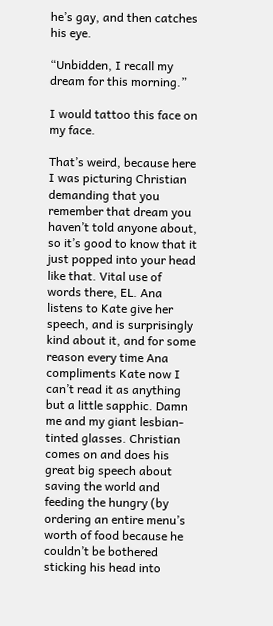he’s gay, and then catches his eye.

“Unbidden, I recall my dream for this morning.”

I would tattoo this face on my face.

That’s weird, because here I was picturing Christian demanding that you remember that dream you haven’t told anyone about, so it’s good to know that it just popped into your head like that. Vital use of words there, EL. Ana listens to Kate give her speech, and is surprisingly kind about it, and for some reason every time Ana compliments Kate now I can’t read it as anything but a little sapphic. Damn me and my giant lesbian-tinted glasses. Christian comes on and does his great big speech about saving the world and feeding the hungry (by ordering an entire menu’s worth of food because he couldn’t be bothered sticking his head into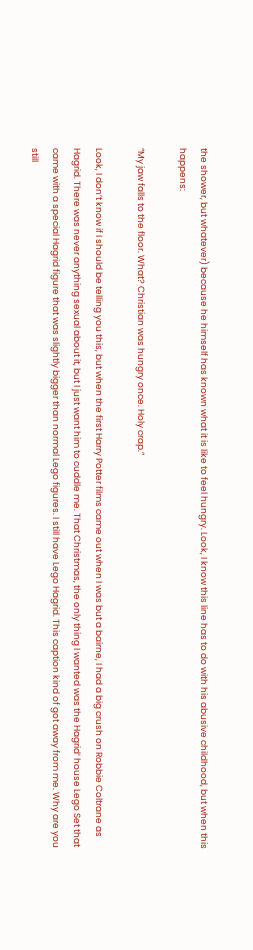the shower, but whatever) because he himself has known what it is like to feel hungry. Look, I know this line has to do with his abusive childhood, but when this happens:

“My jaw falls to the floor. What? Christian was hungry once. Holy crap.”

Look, I don’t know if I should be telling you this, but when the first Harry Potter films came out when I was but a bairne, I had a big crush on Robbie Coltrane as Hagrid. There was never anything sexual about it, but I just want him to cuddle me. That Christmas, the only thing I wanted was the Hagrid’ house Lego Set that came with a special Hagrid figure that was slightly bigger than normal Lego figures. I still have Lego Hagrid. This caption kind of got away from me. Why are you still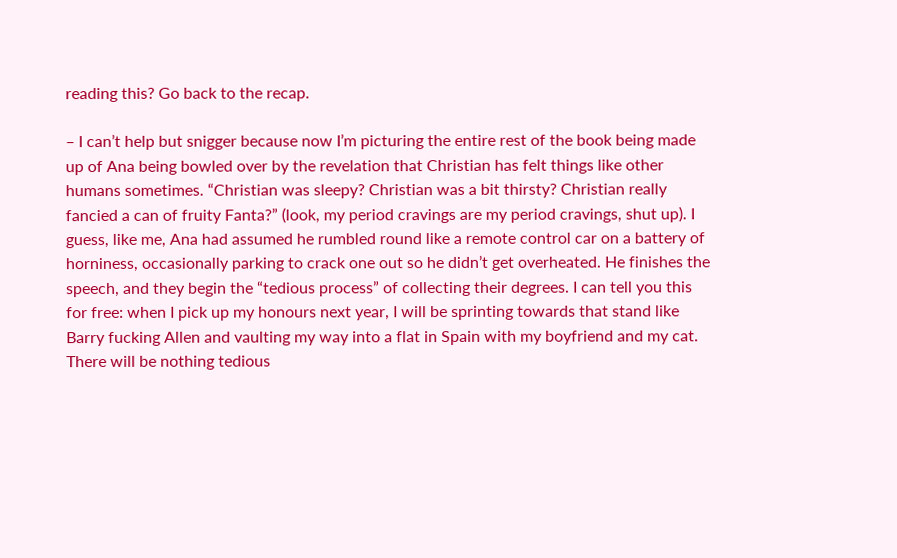reading this? Go back to the recap.

– I can’t help but snigger because now I’m picturing the entire rest of the book being made up of Ana being bowled over by the revelation that Christian has felt things like other humans sometimes. “Christian was sleepy? Christian was a bit thirsty? Christian really fancied a can of fruity Fanta?” (look, my period cravings are my period cravings, shut up). I guess, like me, Ana had assumed he rumbled round like a remote control car on a battery of horniness, occasionally parking to crack one out so he didn’t get overheated. He finishes the speech, and they begin the “tedious process” of collecting their degrees. I can tell you this for free: when I pick up my honours next year, I will be sprinting towards that stand like Barry fucking Allen and vaulting my way into a flat in Spain with my boyfriend and my cat. There will be nothing tedious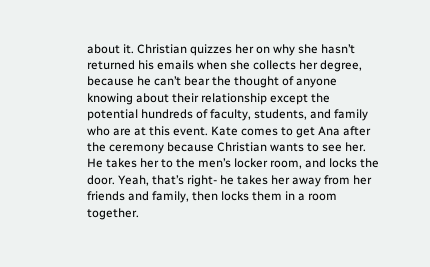about it. Christian quizzes her on why she hasn’t returned his emails when she collects her degree, because he can’t bear the thought of anyone knowing about their relationship except the potential hundreds of faculty, students, and family who are at this event. Kate comes to get Ana after the ceremony because Christian wants to see her. He takes her to the men’s locker room, and locks the door. Yeah, that’s right- he takes her away from her friends and family, then locks them in a room together.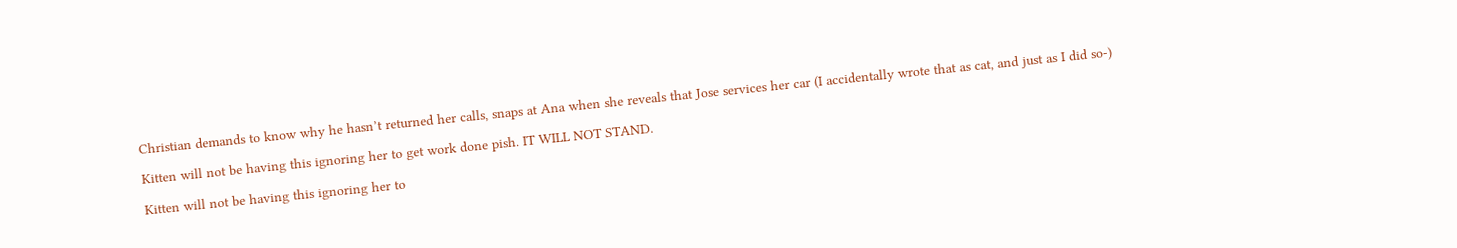Christian demands to know why he hasn’t returned her calls, snaps at Ana when she reveals that Jose services her car (I accidentally wrote that as cat, and just as I did so-)

Kitten will not be having this ignoring her to get work done pish. IT WILL NOT STAND.

Kitten will not be having this ignoring her to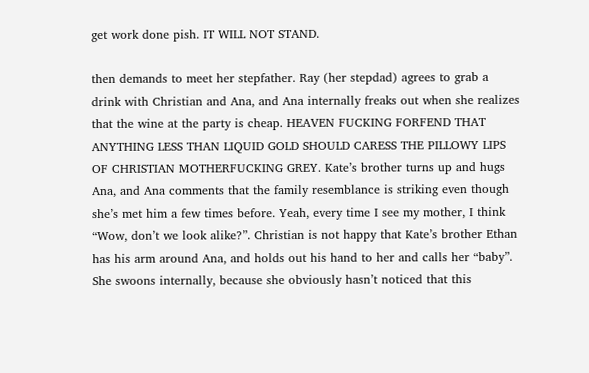get work done pish. IT WILL NOT STAND.

then demands to meet her stepfather. Ray (her stepdad) agrees to grab a drink with Christian and Ana, and Ana internally freaks out when she realizes that the wine at the party is cheap. HEAVEN FUCKING FORFEND THAT ANYTHING LESS THAN LIQUID GOLD SHOULD CARESS THE PILLOWY LIPS OF CHRISTIAN MOTHERFUCKING GREY. Kate’s brother turns up and hugs Ana, and Ana comments that the family resemblance is striking even though she’s met him a few times before. Yeah, every time I see my mother, I think “Wow, don’t we look alike?”. Christian is not happy that Kate’s brother Ethan has his arm around Ana, and holds out his hand to her and calls her “baby”. She swoons internally, because she obviously hasn’t noticed that this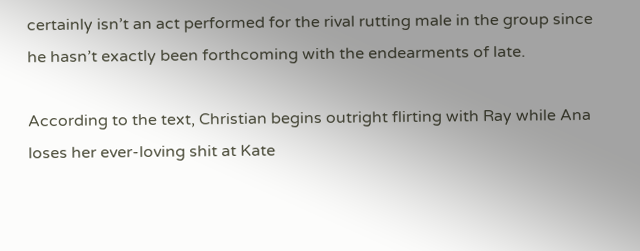certainly isn’t an act performed for the rival rutting male in the group since he hasn’t exactly been forthcoming with the endearments of late.

According to the text, Christian begins outright flirting with Ray while Ana loses her ever-loving shit at Kate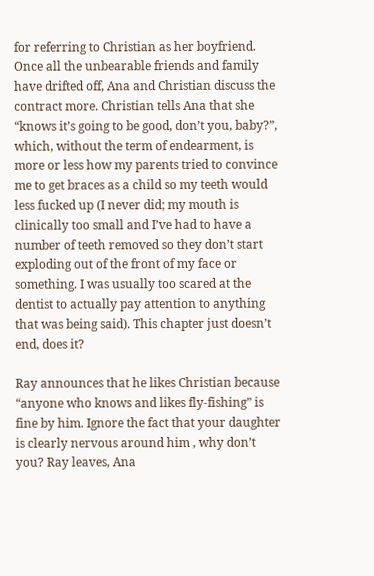for referring to Christian as her boyfriend. Once all the unbearable friends and family have drifted off, Ana and Christian discuss the contract more. Christian tells Ana that she “knows it’s going to be good, don’t you, baby?”, which, without the term of endearment, is more or less how my parents tried to convince me to get braces as a child so my teeth would less fucked up (I never did; my mouth is clinically too small and I’ve had to have a number of teeth removed so they don’t start exploding out of the front of my face or something. I was usually too scared at the dentist to actually pay attention to anything that was being said). This chapter just doesn’t end, does it?

Ray announces that he likes Christian because “anyone who knows and likes fly-fishing” is fine by him. Ignore the fact that your daughter is clearly nervous around him , why don’t you? Ray leaves, Ana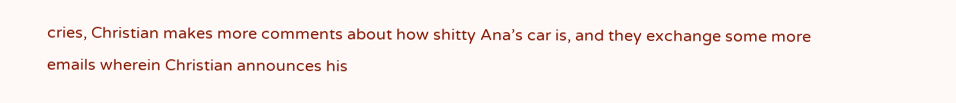cries, Christian makes more comments about how shitty Ana’s car is, and they exchange some more emails wherein Christian announces his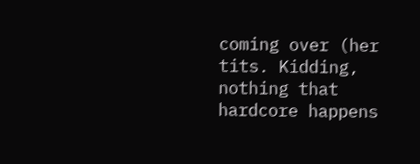coming over (her tits. Kidding, nothing that hardcore happens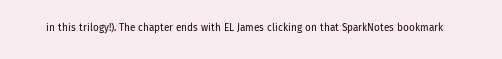in this trilogy!). The chapter ends with EL James clicking on that SparkNotes bookmark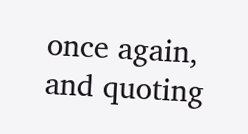once again, and quoting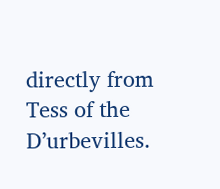directly from Tess of the D’urbevilles.